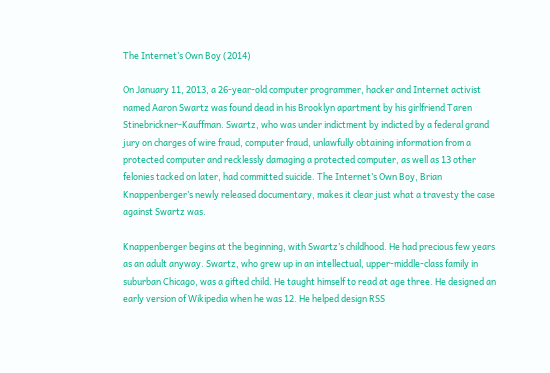The Internet’s Own Boy (2014)

On January 11, 2013, a 26-year-old computer programmer, hacker and Internet activist named Aaron Swartz was found dead in his Brooklyn apartment by his girlfriend Taren Stinebrickner-Kauffman. Swartz, who was under indictment by indicted by a federal grand jury on charges of wire fraud, computer fraud, unlawfully obtaining information from a protected computer and recklessly damaging a protected computer, as well as 13 other felonies tacked on later, had committed suicide. The Internet’s Own Boy, Brian Knappenberger’s newly released documentary, makes it clear just what a travesty the case against Swartz was.

Knappenberger begins at the beginning, with Swartz’s childhood. He had precious few years as an adult anyway. Swartz, who grew up in an intellectual, upper-middle-class family in suburban Chicago, was a gifted child. He taught himself to read at age three. He designed an early version of Wikipedia when he was 12. He helped design RSS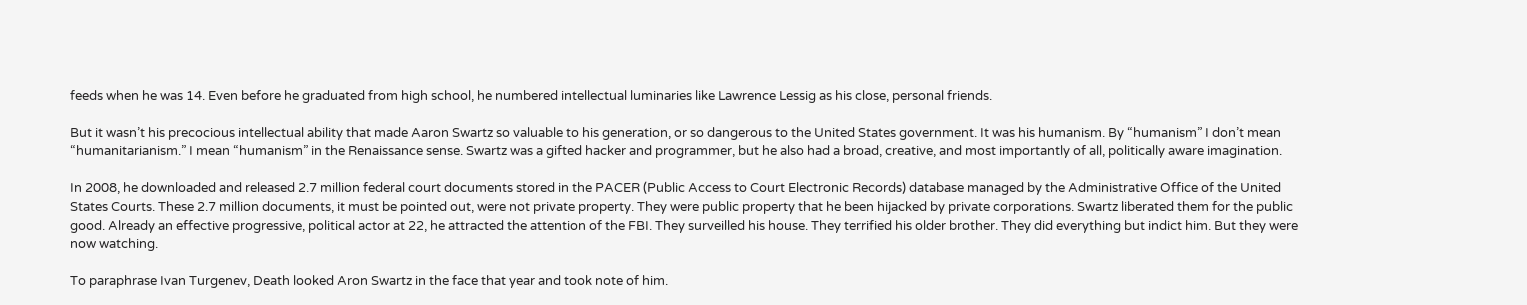feeds when he was 14. Even before he graduated from high school, he numbered intellectual luminaries like Lawrence Lessig as his close, personal friends.

But it wasn’t his precocious intellectual ability that made Aaron Swartz so valuable to his generation, or so dangerous to the United States government. It was his humanism. By “humanism” I don’t mean “humanitarianism.” I mean “humanism” in the Renaissance sense. Swartz was a gifted hacker and programmer, but he also had a broad, creative, and most importantly of all, politically aware imagination.

In 2008, he downloaded and released 2.7 million federal court documents stored in the PACER (Public Access to Court Electronic Records) database managed by the Administrative Office of the United States Courts. These 2.7 million documents, it must be pointed out, were not private property. They were public property that he been hijacked by private corporations. Swartz liberated them for the public good. Already an effective progressive, political actor at 22, he attracted the attention of the FBI. They surveilled his house. They terrified his older brother. They did everything but indict him. But they were now watching.

To paraphrase Ivan Turgenev, Death looked Aron Swartz in the face that year and took note of him.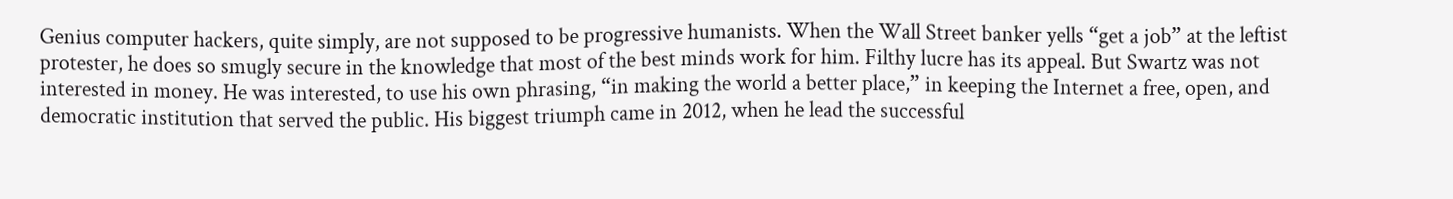Genius computer hackers, quite simply, are not supposed to be progressive humanists. When the Wall Street banker yells “get a job” at the leftist protester, he does so smugly secure in the knowledge that most of the best minds work for him. Filthy lucre has its appeal. But Swartz was not interested in money. He was interested, to use his own phrasing, “in making the world a better place,” in keeping the Internet a free, open, and democratic institution that served the public. His biggest triumph came in 2012, when he lead the successful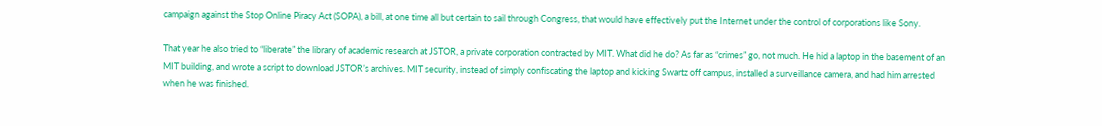campaign against the Stop Online Piracy Act (SOPA), a bill, at one time all but certain to sail through Congress, that would have effectively put the Internet under the control of corporations like Sony.

That year he also tried to “liberate” the library of academic research at JSTOR, a private corporation contracted by MIT. What did he do? As far as “crimes” go, not much. He hid a laptop in the basement of an MIT building, and wrote a script to download JSTOR’s archives. MIT security, instead of simply confiscating the laptop and kicking Swartz off campus, installed a surveillance camera, and had him arrested when he was finished.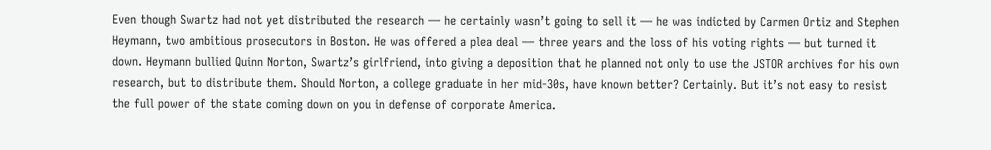Even though Swartz had not yet distributed the research — he certainly wasn’t going to sell it — he was indicted by Carmen Ortiz and Stephen Heymann, two ambitious prosecutors in Boston. He was offered a plea deal — three years and the loss of his voting rights — but turned it down. Heymann bullied Quinn Norton, Swartz’s girlfriend, into giving a deposition that he planned not only to use the JSTOR archives for his own research, but to distribute them. Should Norton, a college graduate in her mid-30s, have known better? Certainly. But it’s not easy to resist the full power of the state coming down on you in defense of corporate America.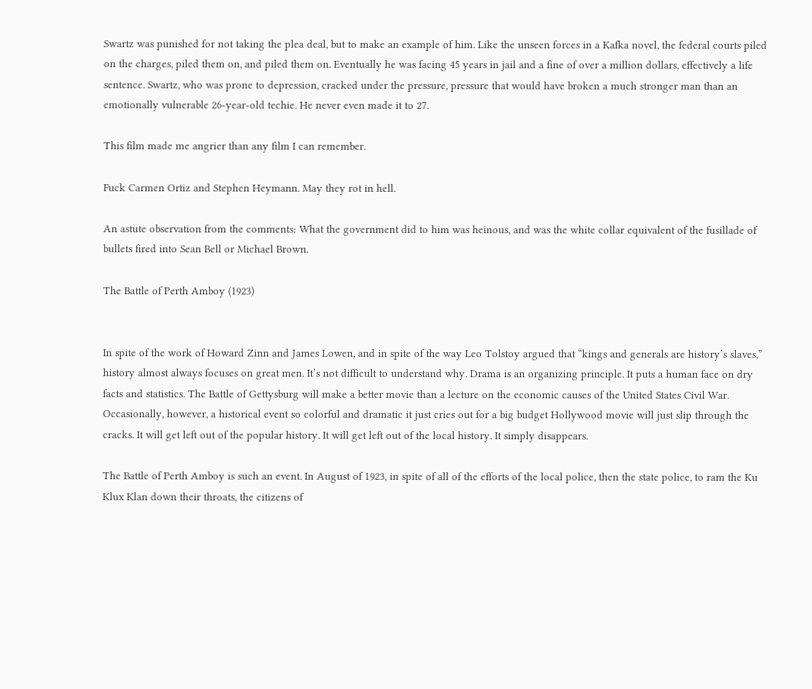Swartz was punished for not taking the plea deal, but to make an example of him. Like the unseen forces in a Kafka novel, the federal courts piled on the charges, piled them on, and piled them on. Eventually he was facing 45 years in jail and a fine of over a million dollars, effectively a life sentence. Swartz, who was prone to depression, cracked under the pressure, pressure that would have broken a much stronger man than an emotionally vulnerable 26-year-old techie. He never even made it to 27.

This film made me angrier than any film I can remember.

Fuck Carmen Ortiz and Stephen Heymann. May they rot in hell.

An astute observation from the comments: What the government did to him was heinous, and was the white collar equivalent of the fusillade of bullets fired into Sean Bell or Michael Brown.

The Battle of Perth Amboy (1923)


In spite of the work of Howard Zinn and James Lowen, and in spite of the way Leo Tolstoy argued that “kings and generals are history’s slaves,” history almost always focuses on great men. It’s not difficult to understand why. Drama is an organizing principle. It puts a human face on dry facts and statistics. The Battle of Gettysburg will make a better movie than a lecture on the economic causes of the United States Civil War. Occasionally, however, a historical event so colorful and dramatic it just cries out for a big budget Hollywood movie will just slip through the cracks. It will get left out of the popular history. It will get left out of the local history. It simply disappears.

The Battle of Perth Amboy is such an event. In August of 1923, in spite of all of the efforts of the local police, then the state police, to ram the Ku Klux Klan down their throats, the citizens of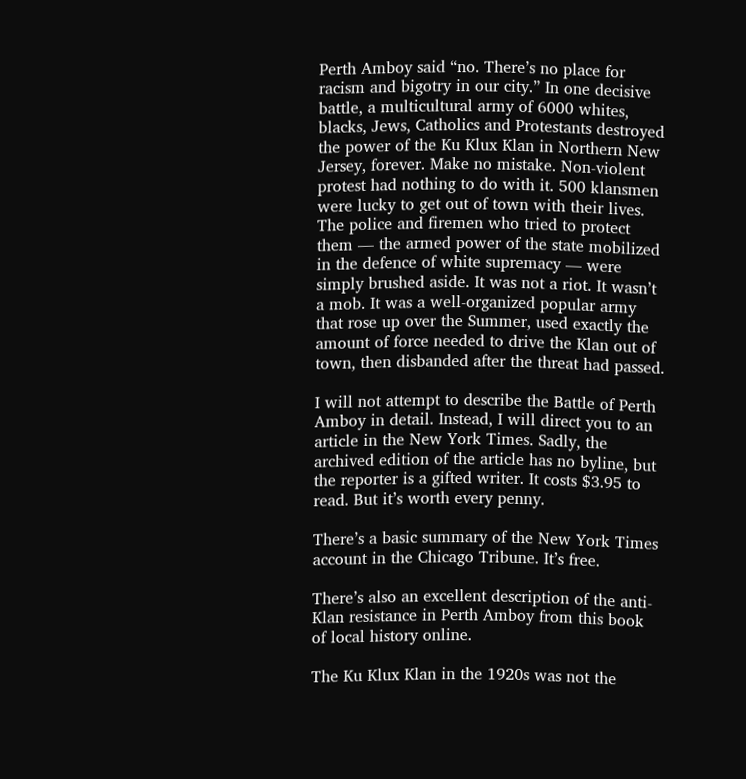Perth Amboy said “no. There’s no place for racism and bigotry in our city.” In one decisive battle, a multicultural army of 6000 whites, blacks, Jews, Catholics and Protestants destroyed the power of the Ku Klux Klan in Northern New Jersey, forever. Make no mistake. Non-violent protest had nothing to do with it. 500 klansmen were lucky to get out of town with their lives. The police and firemen who tried to protect them — the armed power of the state mobilized in the defence of white supremacy — were simply brushed aside. It was not a riot. It wasn’t a mob. It was a well-organized popular army that rose up over the Summer, used exactly the amount of force needed to drive the Klan out of town, then disbanded after the threat had passed.

I will not attempt to describe the Battle of Perth Amboy in detail. Instead, I will direct you to an article in the New York Times. Sadly, the archived edition of the article has no byline, but the reporter is a gifted writer. It costs $3.95 to read. But it’s worth every penny.

There’s a basic summary of the New York Times account in the Chicago Tribune. It’s free.

There’s also an excellent description of the anti-Klan resistance in Perth Amboy from this book of local history online.

The Ku Klux Klan in the 1920s was not the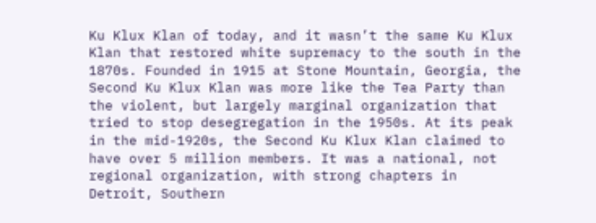Ku Klux Klan of today, and it wasn’t the same Ku Klux Klan that restored white supremacy to the south in the 1870s. Founded in 1915 at Stone Mountain, Georgia, the Second Ku Klux Klan was more like the Tea Party than the violent, but largely marginal organization that tried to stop desegregation in the 1950s. At its peak in the mid-1920s, the Second Ku Klux Klan claimed to have over 5 million members. It was a national, not regional organization, with strong chapters in Detroit, Southern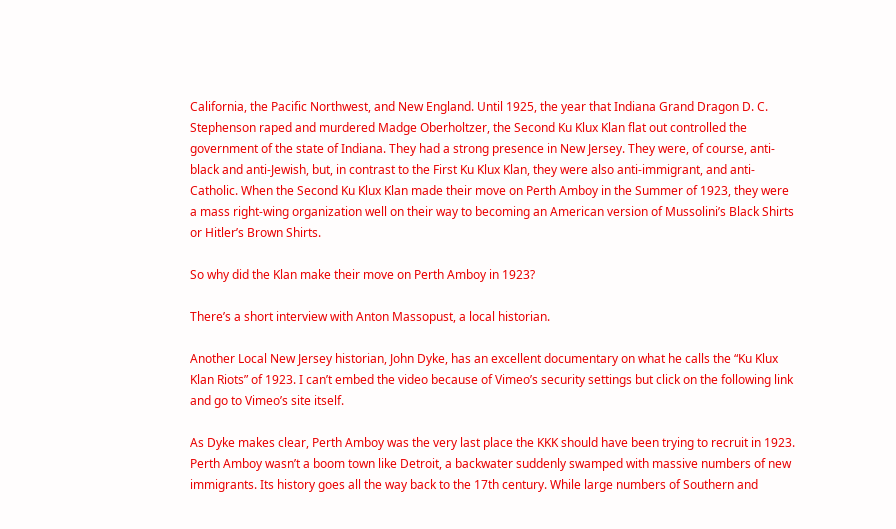California, the Pacific Northwest, and New England. Until 1925, the year that Indiana Grand Dragon D. C. Stephenson raped and murdered Madge Oberholtzer, the Second Ku Klux Klan flat out controlled the government of the state of Indiana. They had a strong presence in New Jersey. They were, of course, anti-black and anti-Jewish, but, in contrast to the First Ku Klux Klan, they were also anti-immigrant, and anti-Catholic. When the Second Ku Klux Klan made their move on Perth Amboy in the Summer of 1923, they were a mass right-wing organization well on their way to becoming an American version of Mussolini’s Black Shirts or Hitler’s Brown Shirts.

So why did the Klan make their move on Perth Amboy in 1923?

There’s a short interview with Anton Massopust, a local historian.

Another Local New Jersey historian, John Dyke, has an excellent documentary on what he calls the “Ku Klux Klan Riots” of 1923. I can’t embed the video because of Vimeo’s security settings but click on the following link and go to Vimeo’s site itself.

As Dyke makes clear, Perth Amboy was the very last place the KKK should have been trying to recruit in 1923. Perth Amboy wasn’t a boom town like Detroit, a backwater suddenly swamped with massive numbers of new immigrants. Its history goes all the way back to the 17th century. While large numbers of Southern and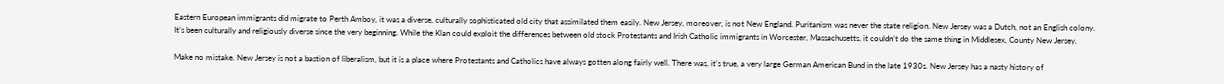Eastern European immigrants did migrate to Perth Amboy, it was a diverse, culturally sophisticated old city that assimilated them easily. New Jersey, moreover, is not New England. Puritanism was never the state religion. New Jersey was a Dutch, not an English colony. It’s been culturally and religiously diverse since the very beginning. While the Klan could exploit the differences between old stock Protestants and Irish Catholic immigrants in Worcester, Massachusetts, it couldn’t do the same thing in Middlesex, County New Jersey.

Make no mistake. New Jersey is not a bastion of liberalism, but it is a place where Protestants and Catholics have always gotten along fairly well. There was, it’s true, a very large German American Bund in the late 1930s. New Jersey has a nasty history of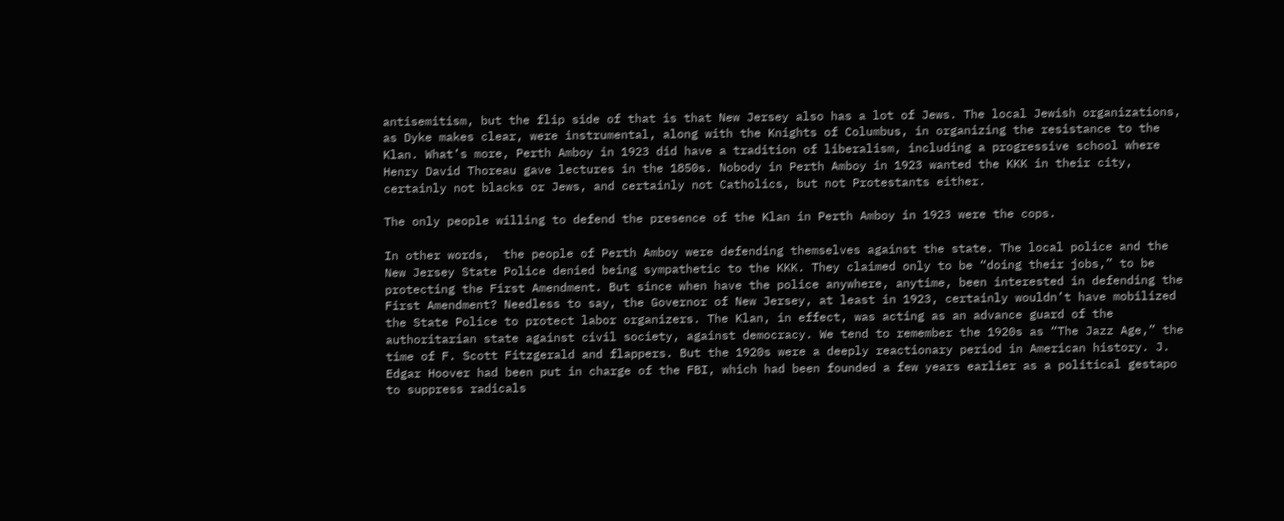antisemitism, but the flip side of that is that New Jersey also has a lot of Jews. The local Jewish organizations, as Dyke makes clear, were instrumental, along with the Knights of Columbus, in organizing the resistance to the Klan. What’s more, Perth Amboy in 1923 did have a tradition of liberalism, including a progressive school where Henry David Thoreau gave lectures in the 1850s. Nobody in Perth Amboy in 1923 wanted the KKK in their city, certainly not blacks or Jews, and certainly not Catholics, but not Protestants either.

The only people willing to defend the presence of the Klan in Perth Amboy in 1923 were the cops.

In other words,  the people of Perth Amboy were defending themselves against the state. The local police and the New Jersey State Police denied being sympathetic to the KKK. They claimed only to be “doing their jobs,” to be protecting the First Amendment. But since when have the police anywhere, anytime, been interested in defending the First Amendment? Needless to say, the Governor of New Jersey, at least in 1923, certainly wouldn’t have mobilized the State Police to protect labor organizers. The Klan, in effect, was acting as an advance guard of the authoritarian state against civil society, against democracy. We tend to remember the 1920s as “The Jazz Age,” the time of F. Scott Fitzgerald and flappers. But the 1920s were a deeply reactionary period in American history. J. Edgar Hoover had been put in charge of the FBI, which had been founded a few years earlier as a political gestapo to suppress radicals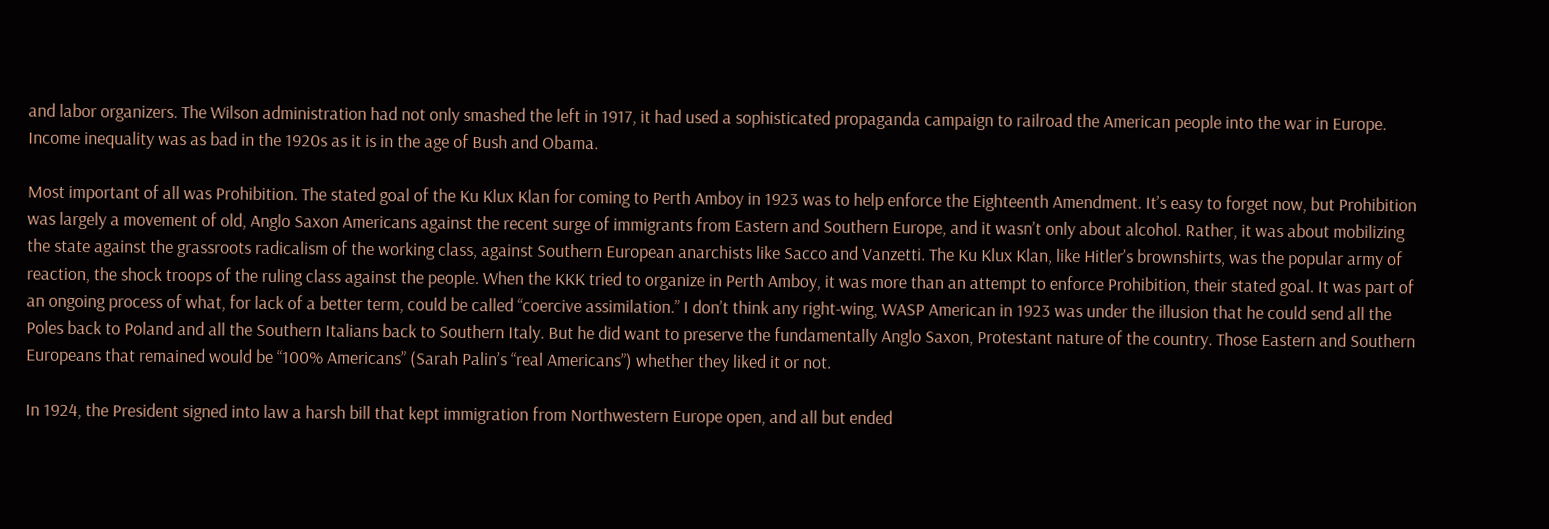and labor organizers. The Wilson administration had not only smashed the left in 1917, it had used a sophisticated propaganda campaign to railroad the American people into the war in Europe. Income inequality was as bad in the 1920s as it is in the age of Bush and Obama.

Most important of all was Prohibition. The stated goal of the Ku Klux Klan for coming to Perth Amboy in 1923 was to help enforce the Eighteenth Amendment. It’s easy to forget now, but Prohibition was largely a movement of old, Anglo Saxon Americans against the recent surge of immigrants from Eastern and Southern Europe, and it wasn’t only about alcohol. Rather, it was about mobilizing the state against the grassroots radicalism of the working class, against Southern European anarchists like Sacco and Vanzetti. The Ku Klux Klan, like Hitler’s brownshirts, was the popular army of reaction, the shock troops of the ruling class against the people. When the KKK tried to organize in Perth Amboy, it was more than an attempt to enforce Prohibition, their stated goal. It was part of an ongoing process of what, for lack of a better term, could be called “coercive assimilation.” I don’t think any right-wing, WASP American in 1923 was under the illusion that he could send all the Poles back to Poland and all the Southern Italians back to Southern Italy. But he did want to preserve the fundamentally Anglo Saxon, Protestant nature of the country. Those Eastern and Southern Europeans that remained would be “100% Americans” (Sarah Palin’s “real Americans”) whether they liked it or not.

In 1924, the President signed into law a harsh bill that kept immigration from Northwestern Europe open, and all but ended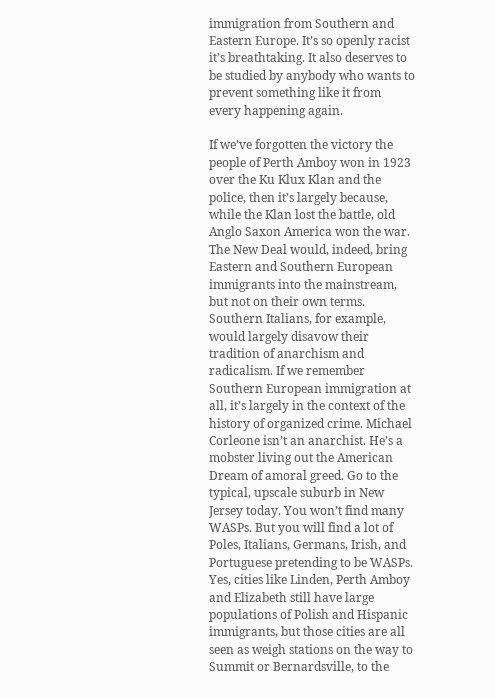immigration from Southern and Eastern Europe. It’s so openly racist it’s breathtaking. It also deserves to be studied by anybody who wants to prevent something like it from every happening again.

If we’ve forgotten the victory the people of Perth Amboy won in 1923 over the Ku Klux Klan and the police, then it’s largely because, while the Klan lost the battle, old Anglo Saxon America won the war. The New Deal would, indeed, bring Eastern and Southern European immigrants into the mainstream, but not on their own terms. Southern Italians, for example, would largely disavow their tradition of anarchism and radicalism. If we remember Southern European immigration at all, it’s largely in the context of the history of organized crime. Michael Corleone isn’t an anarchist. He’s a mobster living out the American Dream of amoral greed. Go to the typical, upscale suburb in New Jersey today. You won’t find many WASPs. But you will find a lot of Poles, Italians, Germans, Irish, and Portuguese pretending to be WASPs. Yes, cities like Linden, Perth Amboy and Elizabeth still have large populations of Polish and Hispanic immigrants, but those cities are all seen as weigh stations on the way to Summit or Bernardsville, to the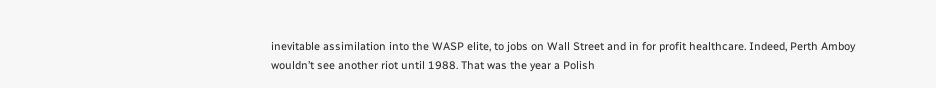inevitable assimilation into the WASP elite, to jobs on Wall Street and in for profit healthcare. Indeed, Perth Amboy wouldn’t see another riot until 1988. That was the year a Polish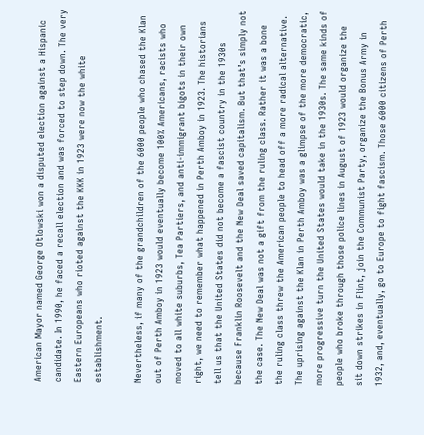American Mayor named George Otlowski won a disputed election against a Hispanic candidate. In 1990, he faced a recall election and was forced to step down. The very Eastern Europeans who rioted against the KKK in 1923 were now the white establishment.

Nevertheless, if many of the grandchildren of the 6000 people who chased the Klan out of Perth Amboy in 1923 would eventually become 100% Americans, racists who moved to all white suburbs, Tea Partiers, and anti-immigrant bigots in their own right, we need to remember what happened in Perth Amboy in 1923. The historians tell us that the United States did not become a fascist country in the 1930s because Franklin Roosevelt and the New Deal saved capitalism. But that’s simply not the case. The New Deal was not a gift from the ruling class. Rather it was a bone the ruling class threw the American people to head off a more radical alternative. The uprising against the Klan in Perth Amboy was a glimpse of the more democratic, more progressive turn the United States would take in the 1930s. The same kinds of people who broke through those police lines in August of 1923 would organize the sit down strikes in Flint, join the Communist Party, organize the Bonus Army in 1932, and, eventually, go to Europe to fight fascism. Those 6000 citizens of Perth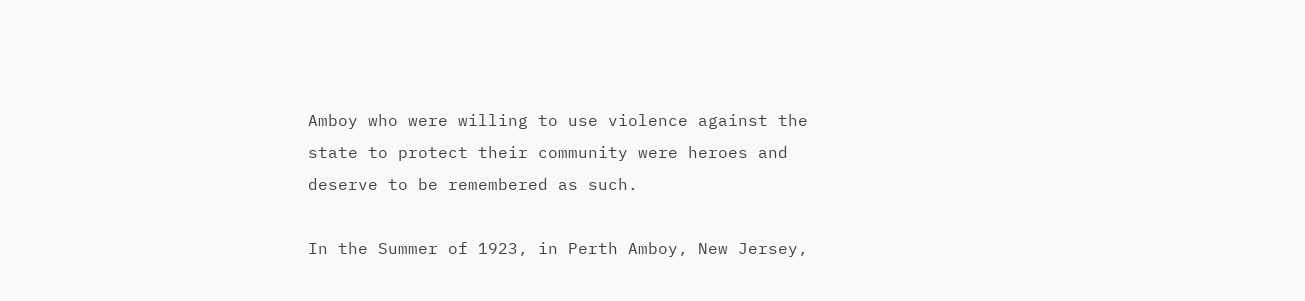Amboy who were willing to use violence against the state to protect their community were heroes and deserve to be remembered as such.

In the Summer of 1923, in Perth Amboy, New Jersey,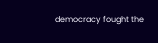democracy fought the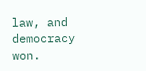law, and democracy won.